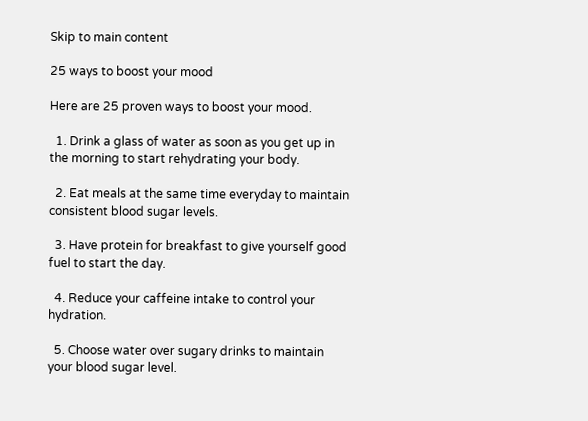Skip to main content

25 ways to boost your mood

Here are 25 proven ways to boost your mood.

  1. Drink a glass of water as soon as you get up in the morning to start rehydrating your body.

  2. Eat meals at the same time everyday to maintain consistent blood sugar levels.

  3. Have protein for breakfast to give yourself good fuel to start the day.

  4. Reduce your caffeine intake to control your hydration.

  5. Choose water over sugary drinks to maintain your blood sugar level.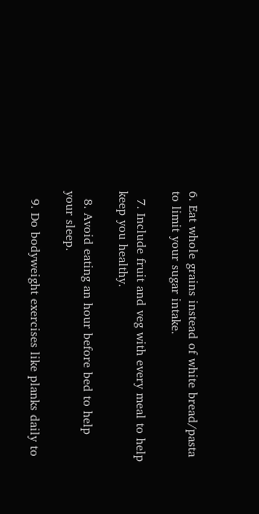6. Eat whole grains instead of white bread/pasta to limit your sugar intake.

  7. Include fruit and veg with every meal to help keep you healthy.

  8. Avoid eating an hour before bed to help your sleep.

  9. Do bodyweight exercises like planks daily to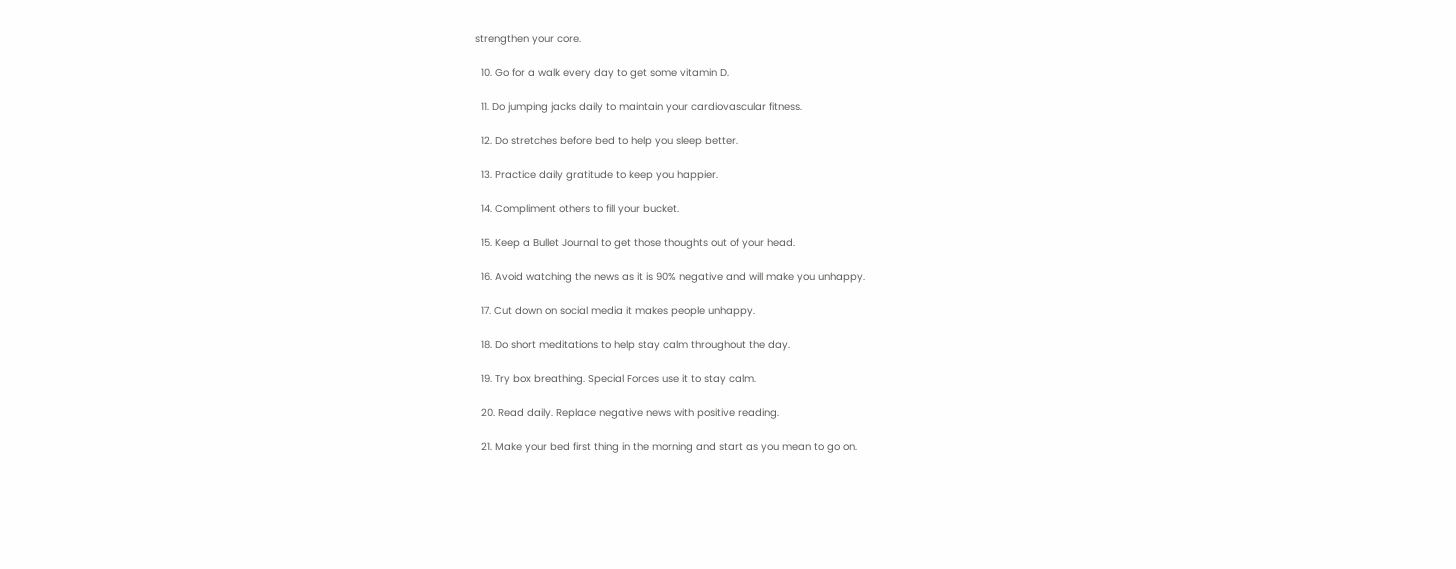strengthen your core.

  10. Go for a walk every day to get some vitamin D.

  11. Do jumping jacks daily to maintain your cardiovascular fitness.

  12. Do stretches before bed to help you sleep better.

  13. Practice daily gratitude to keep you happier.

  14. Compliment others to fill your bucket.

  15. Keep a Bullet Journal to get those thoughts out of your head.

  16. Avoid watching the news as it is 90% negative and will make you unhappy.

  17. Cut down on social media it makes people unhappy.

  18. Do short meditations to help stay calm throughout the day.

  19. Try box breathing. Special Forces use it to stay calm.

  20. Read daily. Replace negative news with positive reading.

  21. Make your bed first thing in the morning and start as you mean to go on.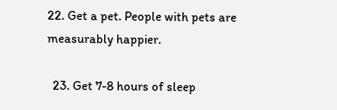22. Get a pet. People with pets are measurably happier.

  23. Get 7-8 hours of sleep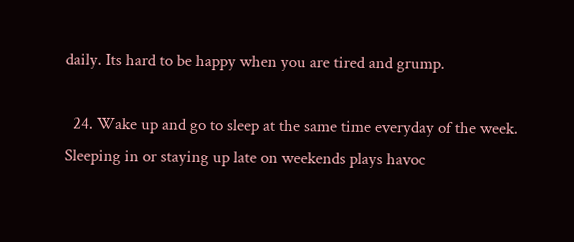daily. Its hard to be happy when you are tired and grump.

  24. Wake up and go to sleep at the same time everyday of the week. Sleeping in or staying up late on weekends plays havoc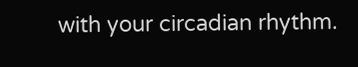with your circadian rhythm.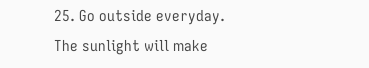25. Go outside everyday. The sunlight will make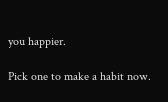you happier.

Pick one to make a habit now.